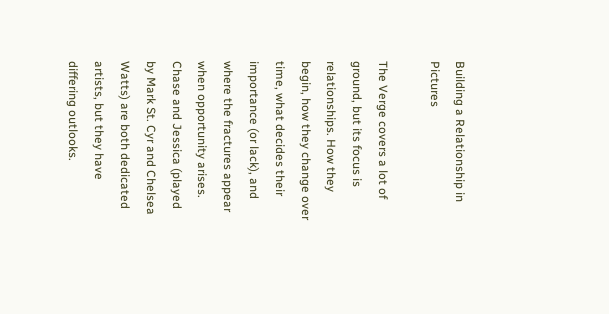Building a Relationship in Pictures

The Verge covers a lot of ground, but its focus is relationships. How they begin, how they change over time, what decides their importance (or lack), and where the fractures appear when opportunity arises. Chase and Jessica (played by Mark St. Cyr and Chelsea Watts) are both dedicated artists, but they have differing outlooks.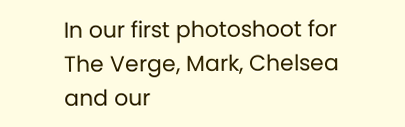In our first photoshoot for The Verge, Mark, Chelsea and our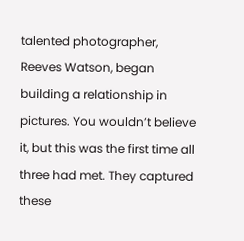talented photographer, Reeves Watson, began building a relationship in pictures. You wouldn’t believe it, but this was the first time all three had met. They captured these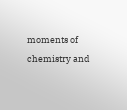moments of chemistry and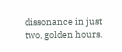dissonance in just two, golden hours.